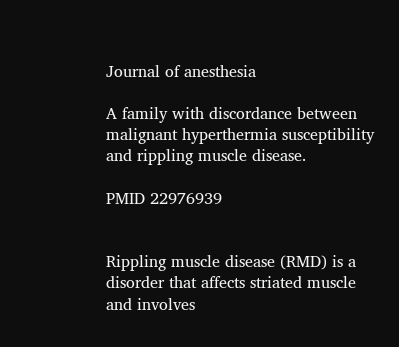Journal of anesthesia

A family with discordance between malignant hyperthermia susceptibility and rippling muscle disease.

PMID 22976939


Rippling muscle disease (RMD) is a disorder that affects striated muscle and involves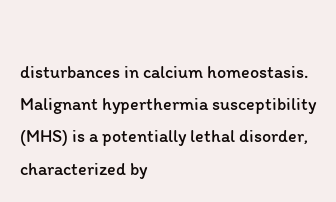disturbances in calcium homeostasis. Malignant hyperthermia susceptibility (MHS) is a potentially lethal disorder, characterized by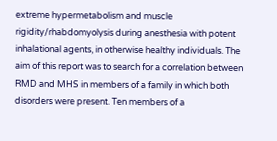extreme hypermetabolism and muscle rigidity/rhabdomyolysis during anesthesia with potent inhalational agents, in otherwise healthy individuals. The aim of this report was to search for a correlation between RMD and MHS in members of a family in which both disorders were present. Ten members of a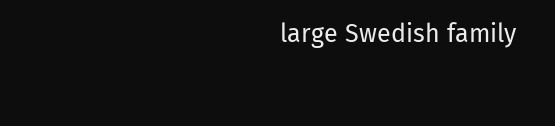large Swedish family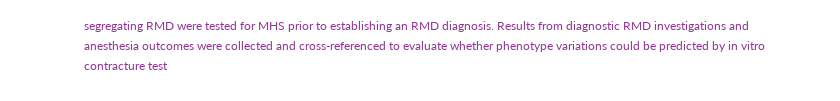segregating RMD were tested for MHS prior to establishing an RMD diagnosis. Results from diagnostic RMD investigations and anesthesia outcomes were collected and cross-referenced to evaluate whether phenotype variations could be predicted by in vitro contracture test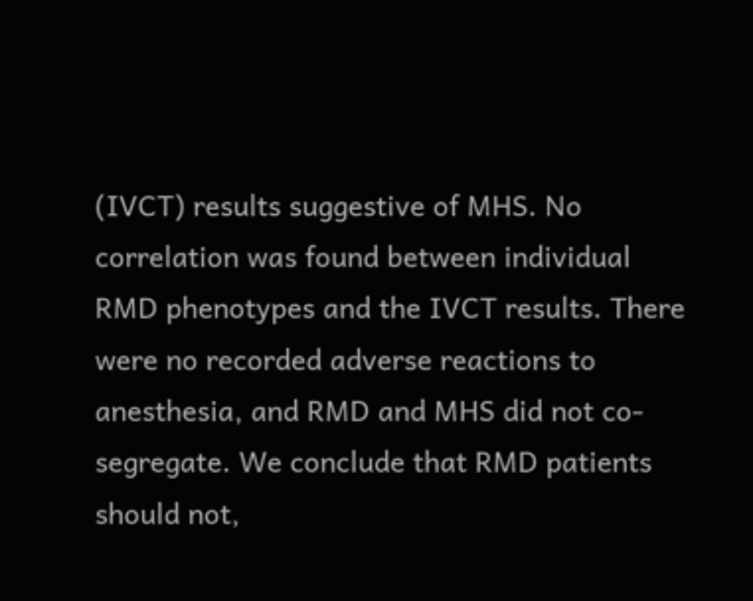(IVCT) results suggestive of MHS. No correlation was found between individual RMD phenotypes and the IVCT results. There were no recorded adverse reactions to anesthesia, and RMD and MHS did not co-segregate. We conclude that RMD patients should not,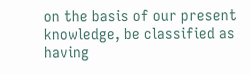on the basis of our present knowledge, be classified as having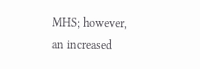MHS; however, an increased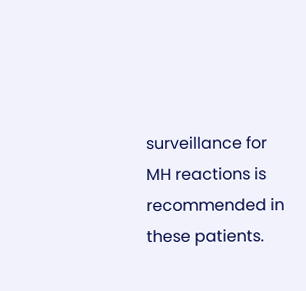surveillance for MH reactions is recommended in these patients.